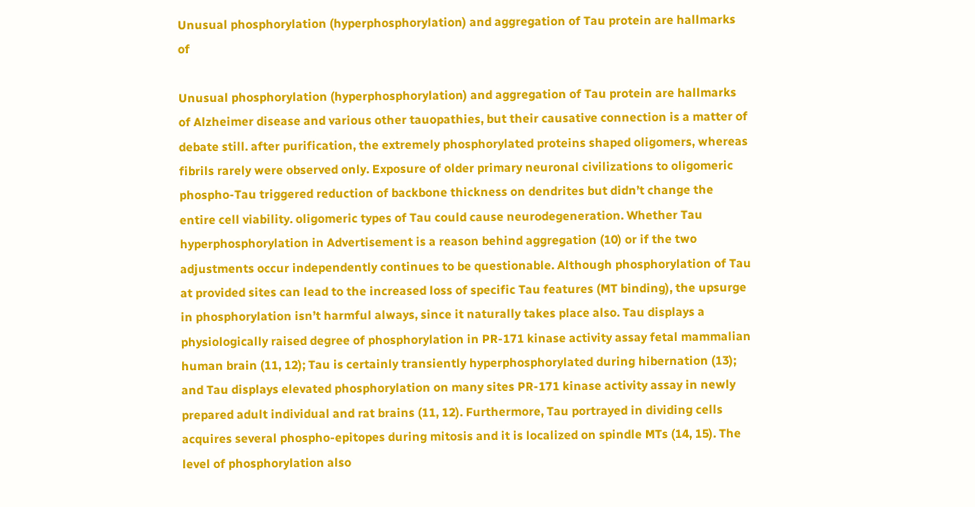Unusual phosphorylation (hyperphosphorylation) and aggregation of Tau protein are hallmarks of

Unusual phosphorylation (hyperphosphorylation) and aggregation of Tau protein are hallmarks of Alzheimer disease and various other tauopathies, but their causative connection is a matter of debate still. after purification, the extremely phosphorylated proteins shaped oligomers, whereas fibrils rarely were observed only. Exposure of older primary neuronal civilizations to oligomeric phospho-Tau triggered reduction of backbone thickness on dendrites but didn’t change the entire cell viability. oligomeric types of Tau could cause neurodegeneration. Whether Tau hyperphosphorylation in Advertisement is a reason behind aggregation (10) or if the two adjustments occur independently continues to be questionable. Although phosphorylation of Tau at provided sites can lead to the increased loss of specific Tau features (MT binding), the upsurge in phosphorylation isn’t harmful always, since it naturally takes place also. Tau displays a physiologically raised degree of phosphorylation in PR-171 kinase activity assay fetal mammalian human brain (11, 12); Tau is certainly transiently hyperphosphorylated during hibernation (13); and Tau displays elevated phosphorylation on many sites PR-171 kinase activity assay in newly prepared adult individual and rat brains (11, 12). Furthermore, Tau portrayed in dividing cells acquires several phospho-epitopes during mitosis and it is localized on spindle MTs (14, 15). The level of phosphorylation also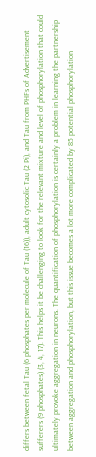differs between fetal Tau (6 phosphates per molecule of Tau (16)), adult cytosolic Tau (2 Pi), and Tau from PHFs of Advertisement sufferers (9 phosphates) (3, 4, 17). This helps it be challenging to look for the relevant mixture and level of phosphorylation that could ultimately provoke aggregation in neurons. The quantification of phosphorylation is certainly a problem in learning the partnership between aggregation and phosphorylation, but this issue becomes a lot more complicated by 85 potential phosphorylation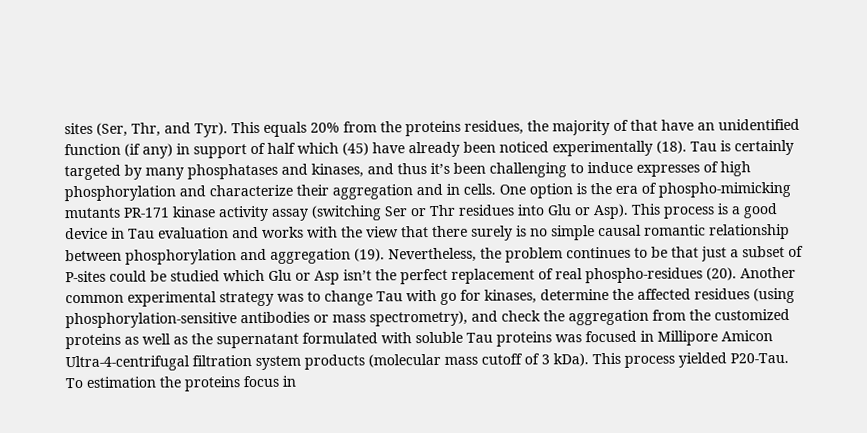sites (Ser, Thr, and Tyr). This equals 20% from the proteins residues, the majority of that have an unidentified function (if any) in support of half which (45) have already been noticed experimentally (18). Tau is certainly targeted by many phosphatases and kinases, and thus it’s been challenging to induce expresses of high phosphorylation and characterize their aggregation and in cells. One option is the era of phospho-mimicking mutants PR-171 kinase activity assay (switching Ser or Thr residues into Glu or Asp). This process is a good device in Tau evaluation and works with the view that there surely is no simple causal romantic relationship between phosphorylation and aggregation (19). Nevertheless, the problem continues to be that just a subset of P-sites could be studied which Glu or Asp isn’t the perfect replacement of real phospho-residues (20). Another common experimental strategy was to change Tau with go for kinases, determine the affected residues (using phosphorylation-sensitive antibodies or mass spectrometry), and check the aggregation from the customized proteins as well as the supernatant formulated with soluble Tau proteins was focused in Millipore Amicon Ultra-4-centrifugal filtration system products (molecular mass cutoff of 3 kDa). This process yielded P20-Tau. To estimation the proteins focus in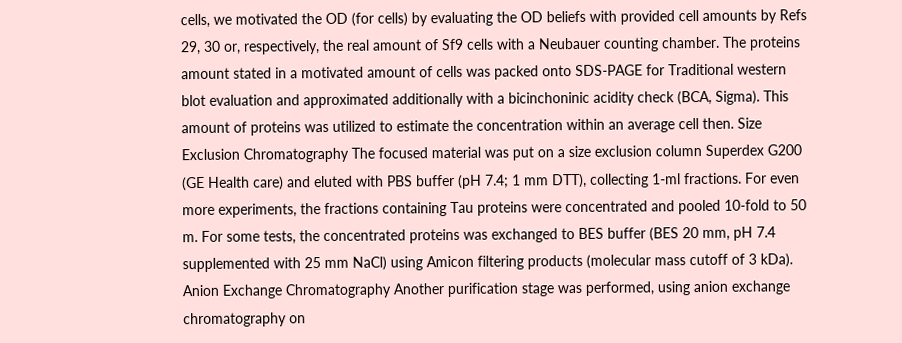cells, we motivated the OD (for cells) by evaluating the OD beliefs with provided cell amounts by Refs 29, 30 or, respectively, the real amount of Sf9 cells with a Neubauer counting chamber. The proteins amount stated in a motivated amount of cells was packed onto SDS-PAGE for Traditional western blot evaluation and approximated additionally with a bicinchoninic acidity check (BCA, Sigma). This amount of proteins was utilized to estimate the concentration within an average cell then. Size Exclusion Chromatography The focused material was put on a size exclusion column Superdex G200 (GE Health care) and eluted with PBS buffer (pH 7.4; 1 mm DTT), collecting 1-ml fractions. For even more experiments, the fractions containing Tau proteins were concentrated and pooled 10-fold to 50 m. For some tests, the concentrated proteins was exchanged to BES buffer (BES 20 mm, pH 7.4 supplemented with 25 mm NaCl) using Amicon filtering products (molecular mass cutoff of 3 kDa). Anion Exchange Chromatography Another purification stage was performed, using anion exchange chromatography on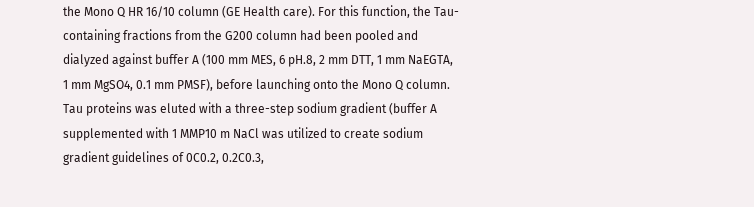the Mono Q HR 16/10 column (GE Health care). For this function, the Tau-containing fractions from the G200 column had been pooled and dialyzed against buffer A (100 mm MES, 6 pH.8, 2 mm DTT, 1 mm NaEGTA, 1 mm MgSO4, 0.1 mm PMSF), before launching onto the Mono Q column. Tau proteins was eluted with a three-step sodium gradient (buffer A supplemented with 1 MMP10 m NaCl was utilized to create sodium gradient guidelines of 0C0.2, 0.2C0.3,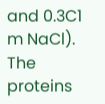and 0.3C1 m NaCl). The proteins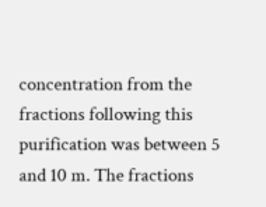concentration from the fractions following this purification was between 5 and 10 m. The fractions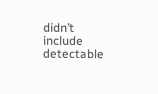didn’t include detectable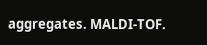aggregates. MALDI-TOF.